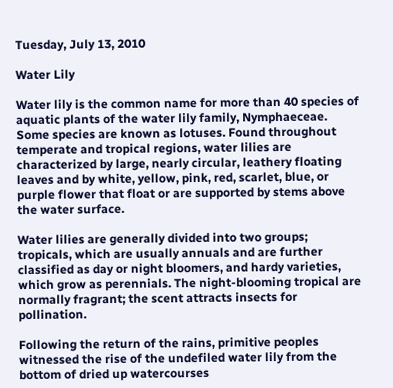Tuesday, July 13, 2010

Water Lily

Water lily is the common name for more than 40 species of aquatic plants of the water lily family, Nymphaeceae. Some species are known as lotuses. Found throughout temperate and tropical regions, water lilies are characterized by large, nearly circular, leathery floating leaves and by white, yellow, pink, red, scarlet, blue, or purple flower that float or are supported by stems above the water surface.

Water lilies are generally divided into two groups; tropicals, which are usually annuals and are further classified as day or night bloomers, and hardy varieties, which grow as perennials. The night-blooming tropical are normally fragrant; the scent attracts insects for pollination.

Following the return of the rains, primitive peoples witnessed the rise of the undefiled water lily from the bottom of dried up watercourses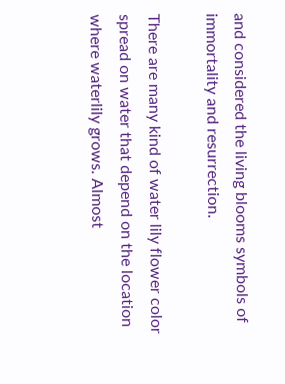and considered the living blooms symbols of immortality and resurrection.

There are many kind of water lily flower color spread on water that depend on the location where waterlily grows. Almost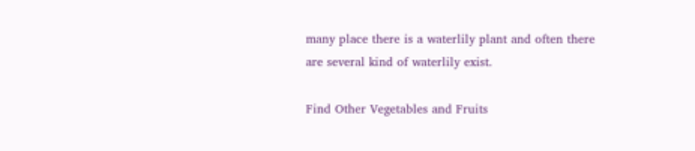many place there is a waterlily plant and often there are several kind of waterlily exist.

Find Other Vegetables and Fruits